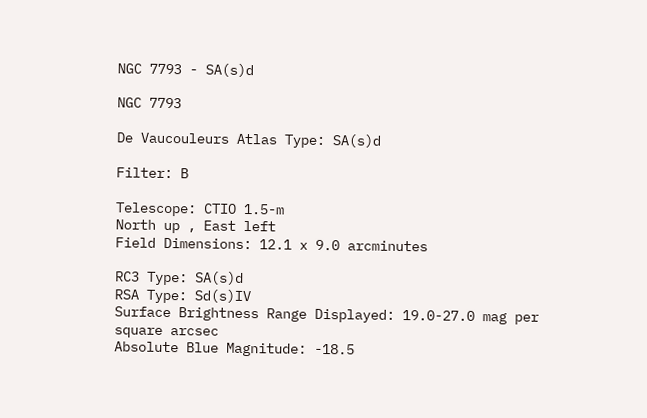NGC 7793 - SA(s)d

NGC 7793

De Vaucouleurs Atlas Type: SA(s)d

Filter: B

Telescope: CTIO 1.5-m
North up , East left
Field Dimensions: 12.1 x 9.0 arcminutes

RC3 Type: SA(s)d
RSA Type: Sd(s)IV
Surface Brightness Range Displayed: 19.0-27.0 mag per square arcsec
Absolute Blue Magnitude: -18.5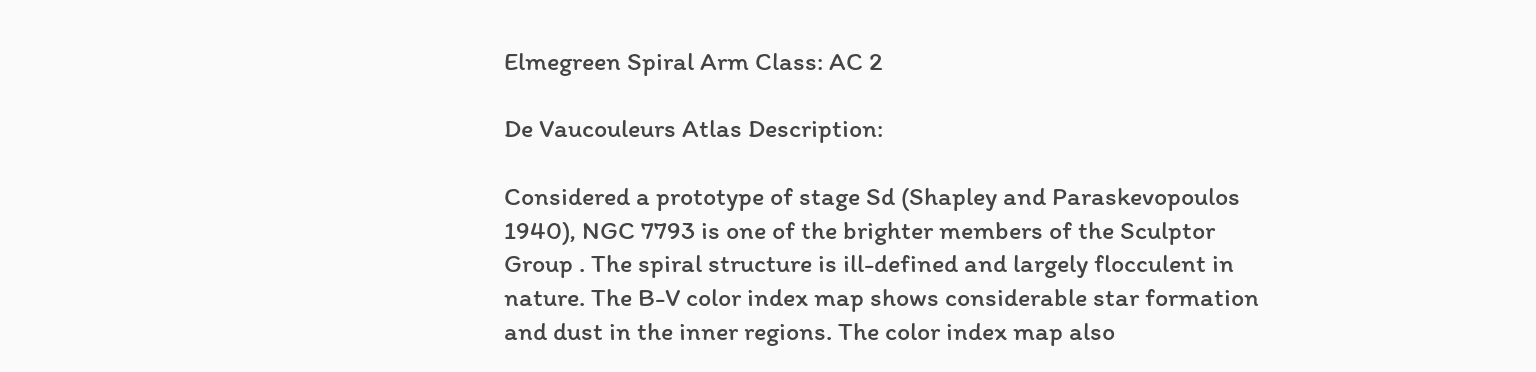Elmegreen Spiral Arm Class: AC 2

De Vaucouleurs Atlas Description:

Considered a prototype of stage Sd (Shapley and Paraskevopoulos 1940), NGC 7793 is one of the brighter members of the Sculptor Group . The spiral structure is ill-defined and largely flocculent in nature. The B-V color index map shows considerable star formation and dust in the inner regions. The color index map also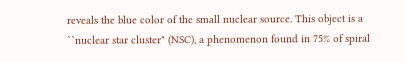reveals the blue color of the small nuclear source. This object is a ``nuclear star cluster" (NSC), a phenomenon found in 75% of spiral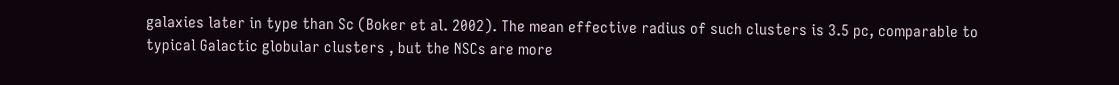galaxies later in type than Sc (Boker et al. 2002). The mean effective radius of such clusters is 3.5 pc, comparable to typical Galactic globular clusters , but the NSCs are more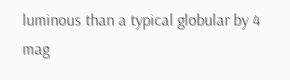luminous than a typical globular by 4 mag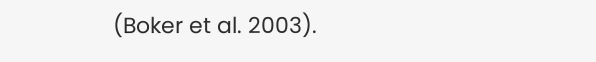(Boker et al. 2003).